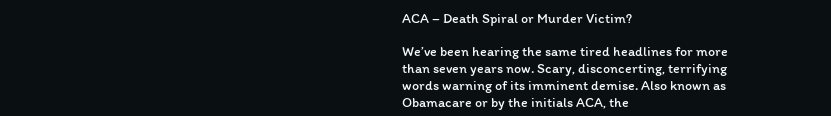ACA – Death Spiral or Murder Victim?

We’ve been hearing the same tired headlines for more than seven years now. Scary, disconcerting, terrifying words warning of its imminent demise. Also known as Obamacare or by the initials ACA, the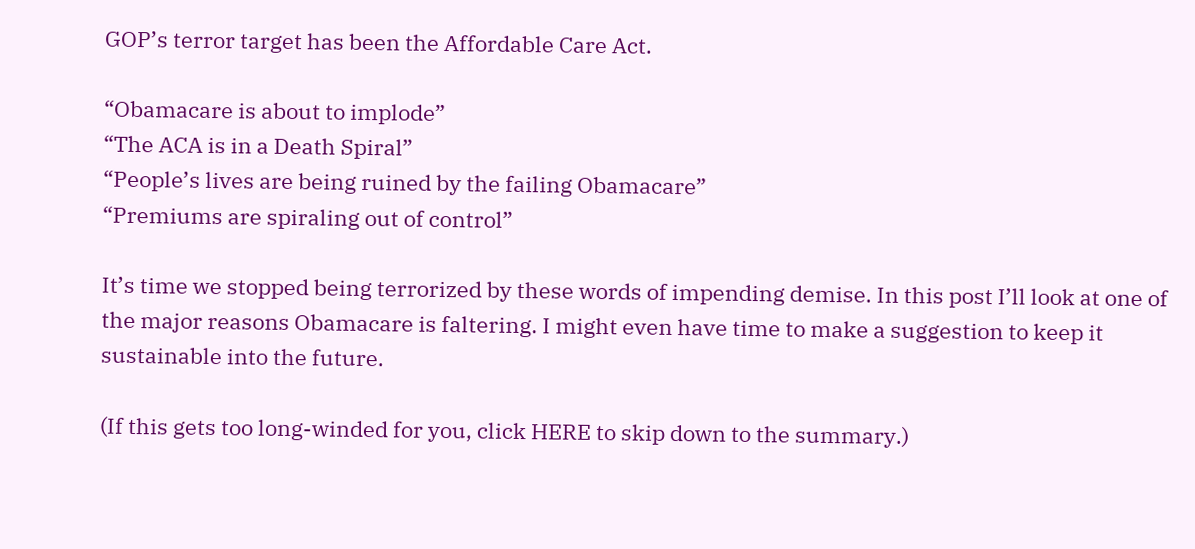GOP’s terror target has been the Affordable Care Act.

“Obamacare is about to implode”
“The ACA is in a Death Spiral”
“People’s lives are being ruined by the failing Obamacare”
“Premiums are spiraling out of control”

It’s time we stopped being terrorized by these words of impending demise. In this post I’ll look at one of the major reasons Obamacare is faltering. I might even have time to make a suggestion to keep it sustainable into the future.

(If this gets too long-winded for you, click HERE to skip down to the summary.)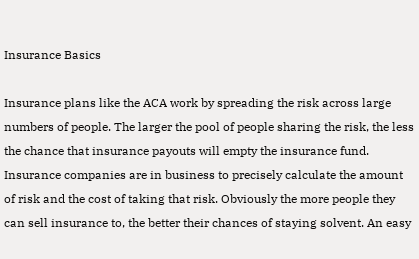Insurance Basics

Insurance plans like the ACA work by spreading the risk across large numbers of people. The larger the pool of people sharing the risk, the less the chance that insurance payouts will empty the insurance fund. Insurance companies are in business to precisely calculate the amount of risk and the cost of taking that risk. Obviously the more people they can sell insurance to, the better their chances of staying solvent. An easy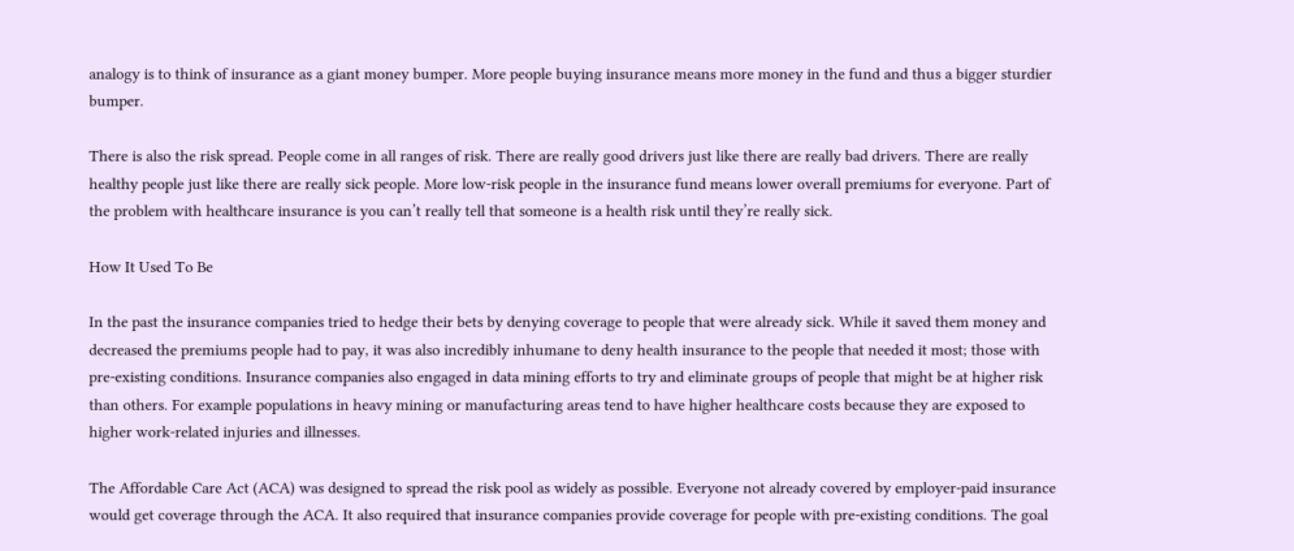analogy is to think of insurance as a giant money bumper. More people buying insurance means more money in the fund and thus a bigger sturdier bumper.

There is also the risk spread. People come in all ranges of risk. There are really good drivers just like there are really bad drivers. There are really healthy people just like there are really sick people. More low-risk people in the insurance fund means lower overall premiums for everyone. Part of the problem with healthcare insurance is you can’t really tell that someone is a health risk until they’re really sick.

How It Used To Be

In the past the insurance companies tried to hedge their bets by denying coverage to people that were already sick. While it saved them money and decreased the premiums people had to pay, it was also incredibly inhumane to deny health insurance to the people that needed it most; those with pre-existing conditions. Insurance companies also engaged in data mining efforts to try and eliminate groups of people that might be at higher risk than others. For example populations in heavy mining or manufacturing areas tend to have higher healthcare costs because they are exposed to higher work-related injuries and illnesses.

The Affordable Care Act (ACA) was designed to spread the risk pool as widely as possible. Everyone not already covered by employer-paid insurance would get coverage through the ACA. It also required that insurance companies provide coverage for people with pre-existing conditions. The goal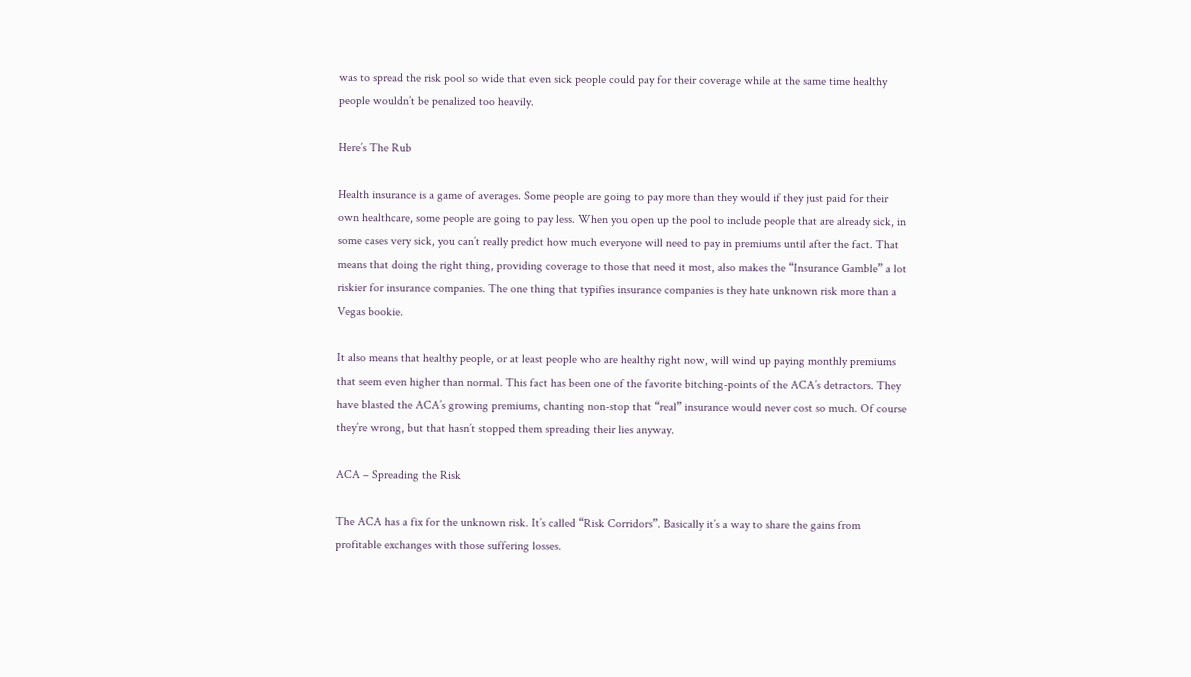was to spread the risk pool so wide that even sick people could pay for their coverage while at the same time healthy people wouldn’t be penalized too heavily.

Here’s The Rub

Health insurance is a game of averages. Some people are going to pay more than they would if they just paid for their own healthcare, some people are going to pay less. When you open up the pool to include people that are already sick, in some cases very sick, you can’t really predict how much everyone will need to pay in premiums until after the fact. That means that doing the right thing, providing coverage to those that need it most, also makes the “Insurance Gamble” a lot riskier for insurance companies. The one thing that typifies insurance companies is they hate unknown risk more than a Vegas bookie.

It also means that healthy people, or at least people who are healthy right now, will wind up paying monthly premiums that seem even higher than normal. This fact has been one of the favorite bitching-points of the ACA’s detractors. They have blasted the ACA’s growing premiums, chanting non-stop that “real” insurance would never cost so much. Of course they’re wrong, but that hasn’t stopped them spreading their lies anyway.

ACA – Spreading the Risk

The ACA has a fix for the unknown risk. It’s called “Risk Corridors”. Basically it’s a way to share the gains from profitable exchanges with those suffering losses.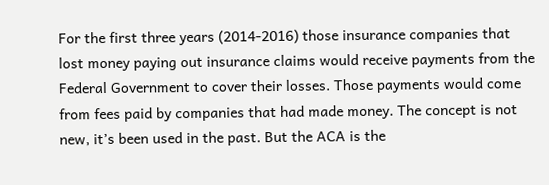For the first three years (2014-2016) those insurance companies that lost money paying out insurance claims would receive payments from the Federal Government to cover their losses. Those payments would come from fees paid by companies that had made money. The concept is not new, it’s been used in the past. But the ACA is the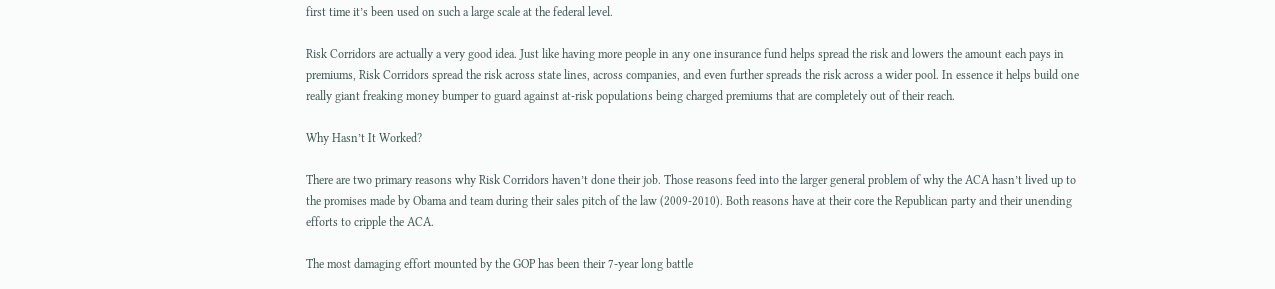first time it’s been used on such a large scale at the federal level.

Risk Corridors are actually a very good idea. Just like having more people in any one insurance fund helps spread the risk and lowers the amount each pays in premiums, Risk Corridors spread the risk across state lines, across companies, and even further spreads the risk across a wider pool. In essence it helps build one really giant freaking money bumper to guard against at-risk populations being charged premiums that are completely out of their reach.

Why Hasn’t It Worked?

There are two primary reasons why Risk Corridors haven’t done their job. Those reasons feed into the larger general problem of why the ACA hasn’t lived up to the promises made by Obama and team during their sales pitch of the law (2009-2010). Both reasons have at their core the Republican party and their unending efforts to cripple the ACA.

The most damaging effort mounted by the GOP has been their 7-year long battle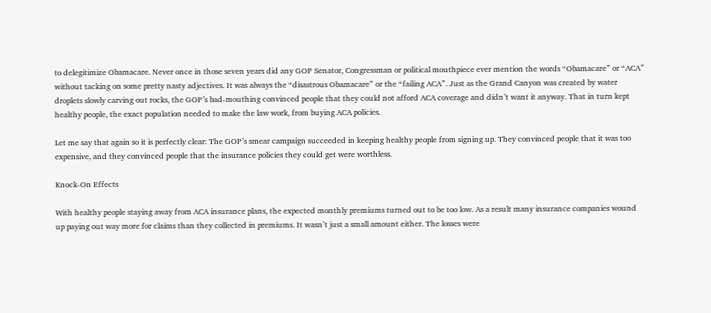to delegitimize Obamacare. Never once in those seven years did any GOP Senator, Congressman or political mouthpiece ever mention the words “Obamacare” or “ACA” without tacking on some pretty nasty adjectives. It was always the “disastrous Obamacare” or the “failing ACA”. Just as the Grand Canyon was created by water droplets slowly carving out rocks, the GOP’s bad-mouthing convinced people that they could not afford ACA coverage and didn’t want it anyway. That in turn kept healthy people, the exact population needed to make the law work, from buying ACA policies.

Let me say that again so it is perfectly clear: The GOP’s smear campaign succeeded in keeping healthy people from signing up. They convinced people that it was too expensive, and they convinced people that the insurance policies they could get were worthless.

Knock-On Effects

With healthy people staying away from ACA insurance plans, the expected monthly premiums turned out to be too low. As a result many insurance companies wound up paying out way more for claims than they collected in premiums. It wasn’t just a small amount either. The losses were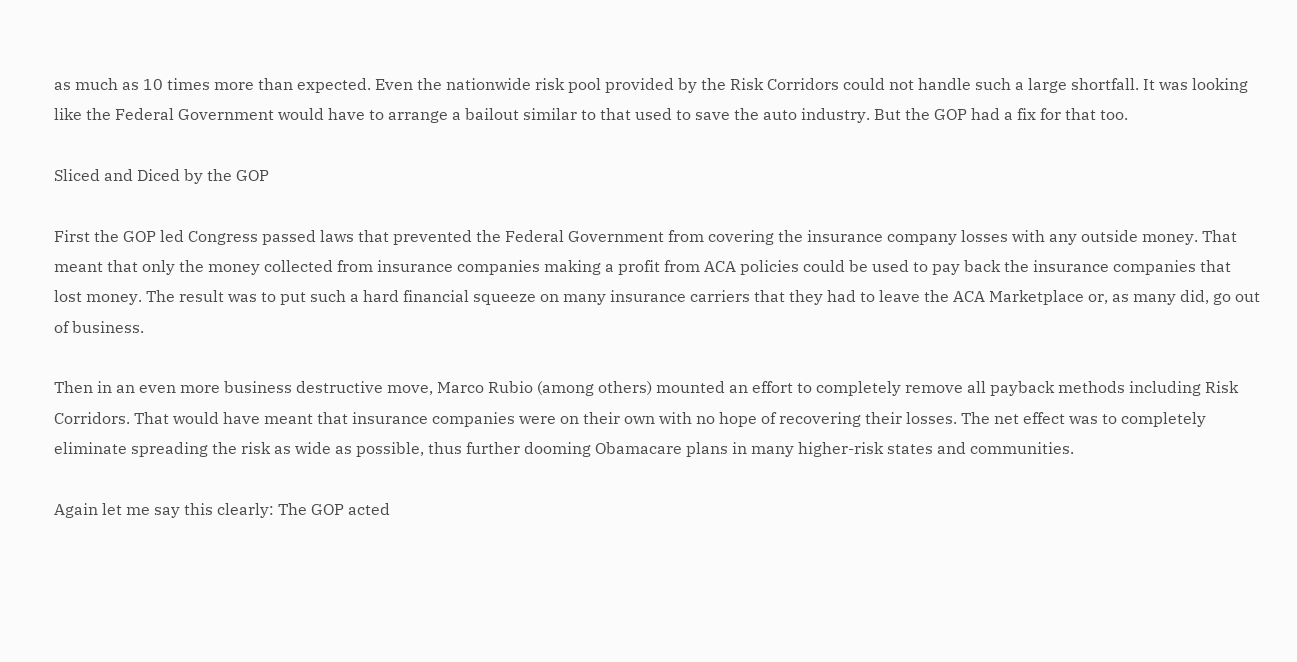as much as 10 times more than expected. Even the nationwide risk pool provided by the Risk Corridors could not handle such a large shortfall. It was looking like the Federal Government would have to arrange a bailout similar to that used to save the auto industry. But the GOP had a fix for that too.

Sliced and Diced by the GOP

First the GOP led Congress passed laws that prevented the Federal Government from covering the insurance company losses with any outside money. That meant that only the money collected from insurance companies making a profit from ACA policies could be used to pay back the insurance companies that lost money. The result was to put such a hard financial squeeze on many insurance carriers that they had to leave the ACA Marketplace or, as many did, go out of business.

Then in an even more business destructive move, Marco Rubio (among others) mounted an effort to completely remove all payback methods including Risk Corridors. That would have meant that insurance companies were on their own with no hope of recovering their losses. The net effect was to completely eliminate spreading the risk as wide as possible, thus further dooming Obamacare plans in many higher-risk states and communities.

Again let me say this clearly: The GOP acted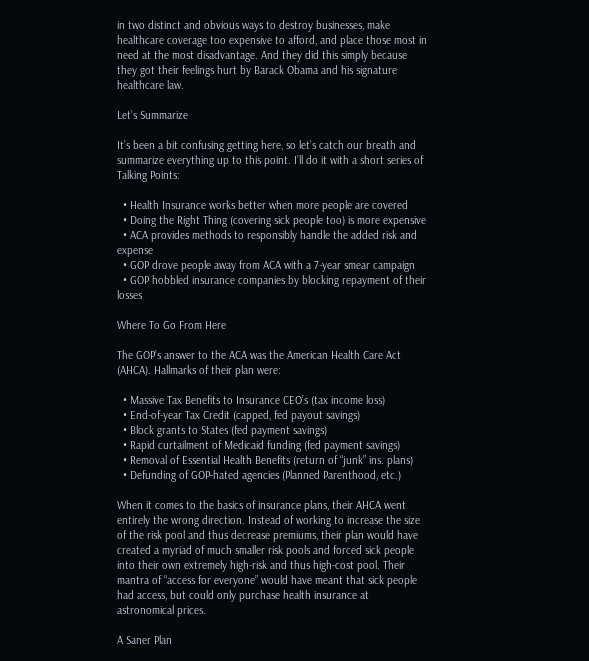in two distinct and obvious ways to destroy businesses, make healthcare coverage too expensive to afford, and place those most in need at the most disadvantage. And they did this simply because they got their feelings hurt by Barack Obama and his signature healthcare law.

Let’s Summarize

It’s been a bit confusing getting here, so let’s catch our breath and summarize everything up to this point. I’ll do it with a short series of Talking Points:

  • Health Insurance works better when more people are covered
  • Doing the Right Thing (covering sick people too) is more expensive
  • ACA provides methods to responsibly handle the added risk and expense
  • GOP drove people away from ACA with a 7-year smear campaign
  • GOP hobbled insurance companies by blocking repayment of their losses

Where To Go From Here

The GOP’s answer to the ACA was the American Health Care Act (AHCA). Hallmarks of their plan were:

  • Massive Tax Benefits to Insurance CEO’s (tax income loss)
  • End-of-year Tax Credit (capped, fed payout savings)
  • Block grants to States (fed payment savings)
  • Rapid curtailment of Medicaid funding (fed payment savings)
  • Removal of Essential Health Benefits (return of “junk” ins. plans)
  • Defunding of GOP-hated agencies (Planned Parenthood, etc.)

When it comes to the basics of insurance plans, their AHCA went entirely the wrong direction. Instead of working to increase the size of the risk pool and thus decrease premiums, their plan would have created a myriad of much smaller risk pools and forced sick people into their own extremely high-risk and thus high-cost pool. Their mantra of “access for everyone” would have meant that sick people had access, but could only purchase health insurance at astronomical prices.

A Saner Plan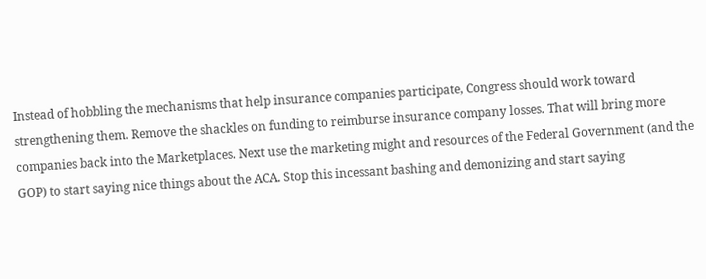Instead of hobbling the mechanisms that help insurance companies participate, Congress should work toward strengthening them. Remove the shackles on funding to reimburse insurance company losses. That will bring more companies back into the Marketplaces. Next use the marketing might and resources of the Federal Government (and the GOP) to start saying nice things about the ACA. Stop this incessant bashing and demonizing and start saying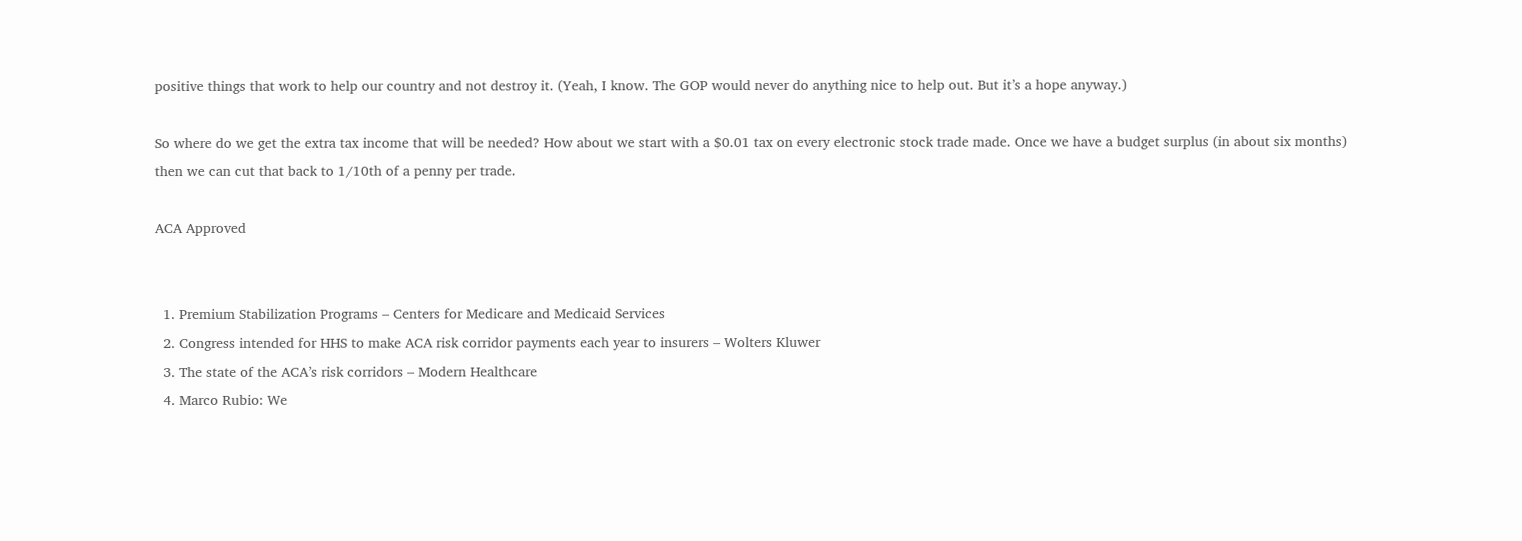positive things that work to help our country and not destroy it. (Yeah, I know. The GOP would never do anything nice to help out. But it’s a hope anyway.)

So where do we get the extra tax income that will be needed? How about we start with a $0.01 tax on every electronic stock trade made. Once we have a budget surplus (in about six months) then we can cut that back to 1/10th of a penny per trade.

ACA Approved


  1. Premium Stabilization Programs – Centers for Medicare and Medicaid Services
  2. Congress intended for HHS to make ACA risk corridor payments each year to insurers – Wolters Kluwer
  3. The state of the ACA’s risk corridors – Modern Healthcare
  4. Marco Rubio: We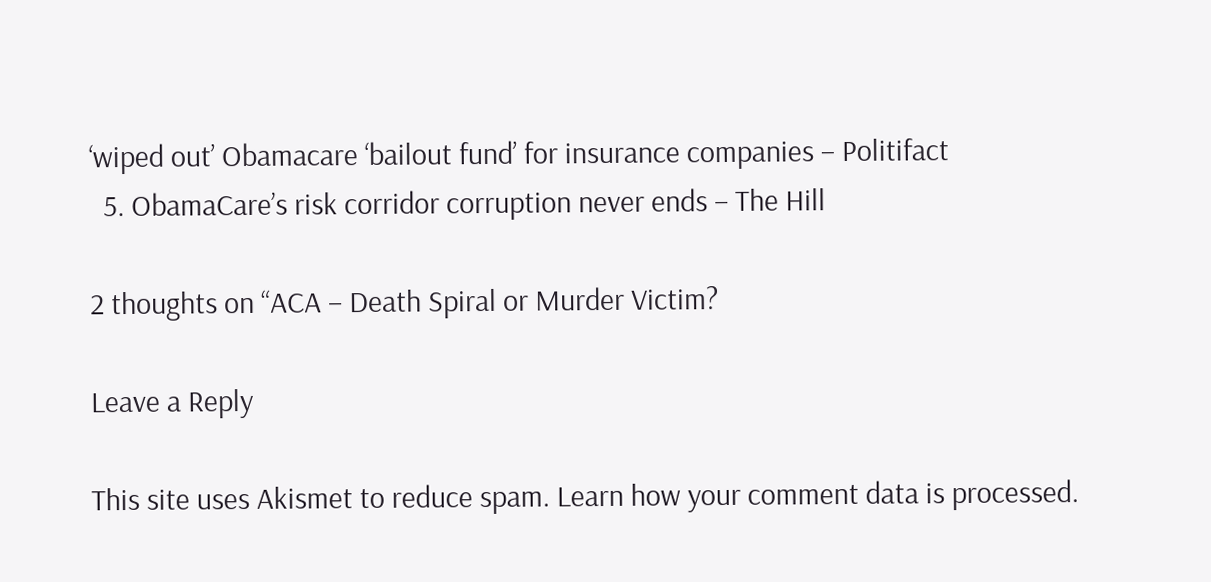‘wiped out’ Obamacare ‘bailout fund’ for insurance companies – Politifact
  5. ObamaCare’s risk corridor corruption never ends – The Hill

2 thoughts on “ACA – Death Spiral or Murder Victim?

Leave a Reply

This site uses Akismet to reduce spam. Learn how your comment data is processed.